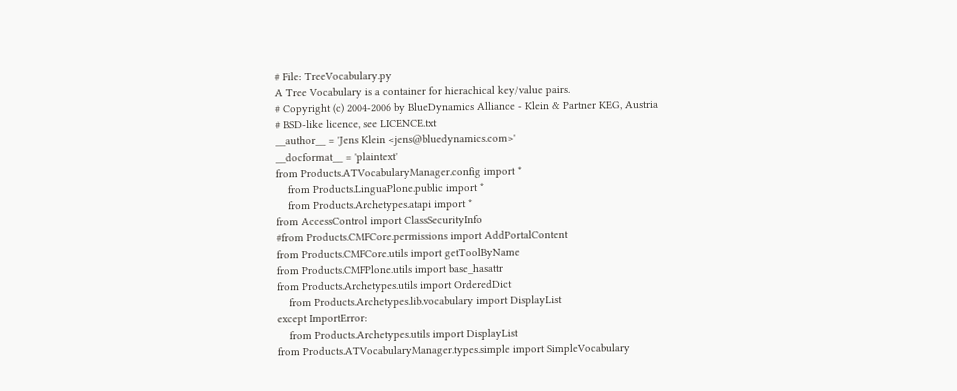# File: TreeVocabulary.py
A Tree Vocabulary is a container for hierachical key/value pairs.
# Copyright (c) 2004-2006 by BlueDynamics Alliance - Klein & Partner KEG, Austria
# BSD-like licence, see LICENCE.txt
__author__ = 'Jens Klein <jens@bluedynamics.com>'
__docformat__ = 'plaintext'
from Products.ATVocabularyManager.config import *
    from Products.LinguaPlone.public import *
    from Products.Archetypes.atapi import *
from AccessControl import ClassSecurityInfo
#from Products.CMFCore.permissions import AddPortalContent
from Products.CMFCore.utils import getToolByName
from Products.CMFPlone.utils import base_hasattr
from Products.Archetypes.utils import OrderedDict
    from Products.Archetypes.lib.vocabulary import DisplayList
except ImportError:
    from Products.Archetypes.utils import DisplayList
from Products.ATVocabularyManager.types.simple import SimpleVocabulary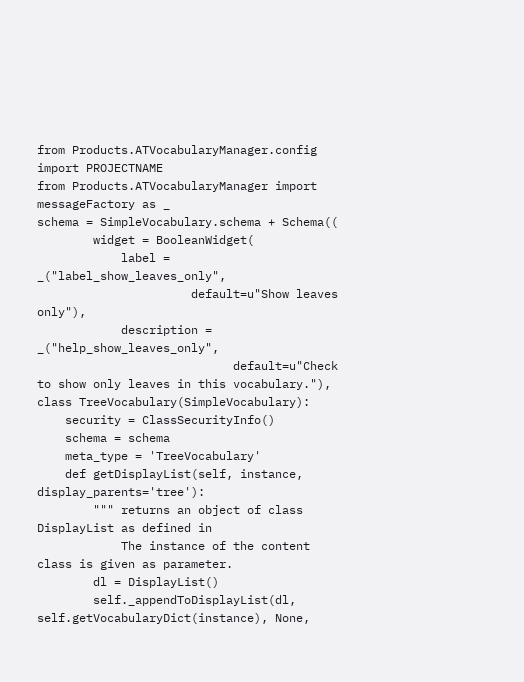from Products.ATVocabularyManager.config import PROJECTNAME
from Products.ATVocabularyManager import messageFactory as _
schema = SimpleVocabulary.schema + Schema((
        widget = BooleanWidget(
            label = _("label_show_leaves_only",
                      default=u"Show leaves only"),
            description = _("help_show_leaves_only",
                            default=u"Check to show only leaves in this vocabulary."),
class TreeVocabulary(SimpleVocabulary):
    security = ClassSecurityInfo()
    schema = schema
    meta_type = 'TreeVocabulary'
    def getDisplayList(self, instance, display_parents='tree'):
        """ returns an object of class DisplayList as defined in
            The instance of the content class is given as parameter.
        dl = DisplayList()
        self._appendToDisplayList(dl, self.getVocabularyDict(instance), None,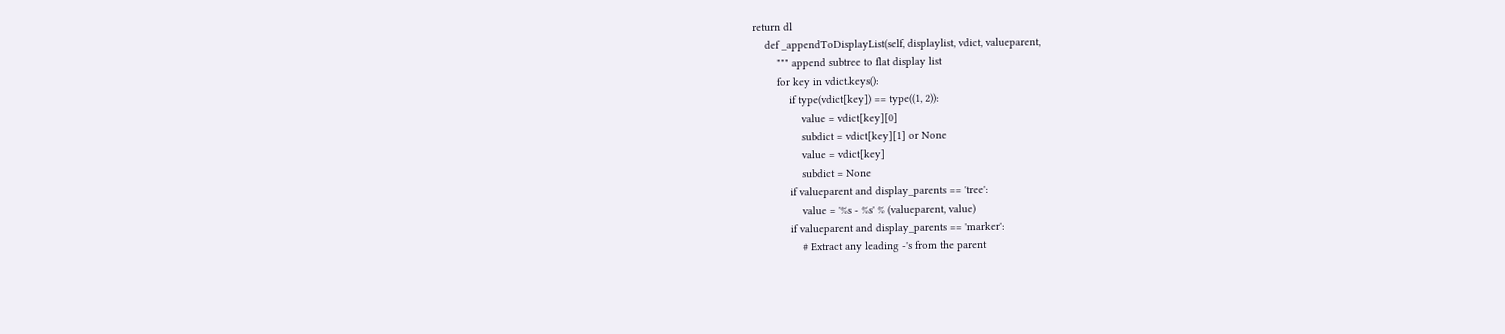return dl
    def _appendToDisplayList(self, displaylist, vdict, valueparent,
        """ append subtree to flat display list
        for key in vdict.keys():
            if type(vdict[key]) == type((1, 2)):
                value = vdict[key][0]
                subdict = vdict[key][1] or None
                value = vdict[key]
                subdict = None
            if valueparent and display_parents == 'tree':
                value = '%s - %s' % (valueparent, value)
            if valueparent and display_parents == 'marker':
                # Extract any leading -'s from the parent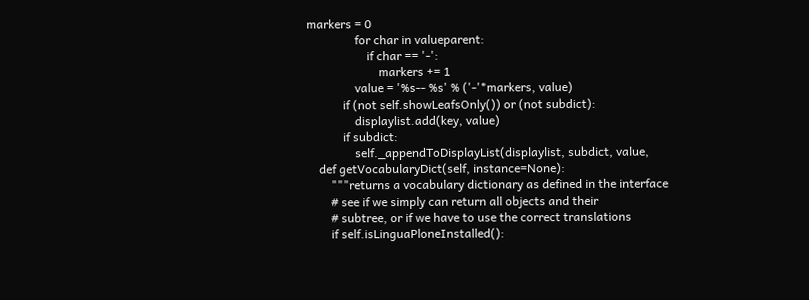markers = 0
                for char in valueparent:
                    if char == '-':
                        markers += 1
                value = '%s-- %s' % ('-'*markers, value)
            if (not self.showLeafsOnly()) or (not subdict):
                displaylist.add(key, value)
            if subdict:
                self._appendToDisplayList(displaylist, subdict, value,
    def getVocabularyDict(self, instance=None):
        """returns a vocabulary dictionary as defined in the interface
        # see if we simply can return all objects and their
        # subtree, or if we have to use the correct translations
        if self.isLinguaPloneInstalled():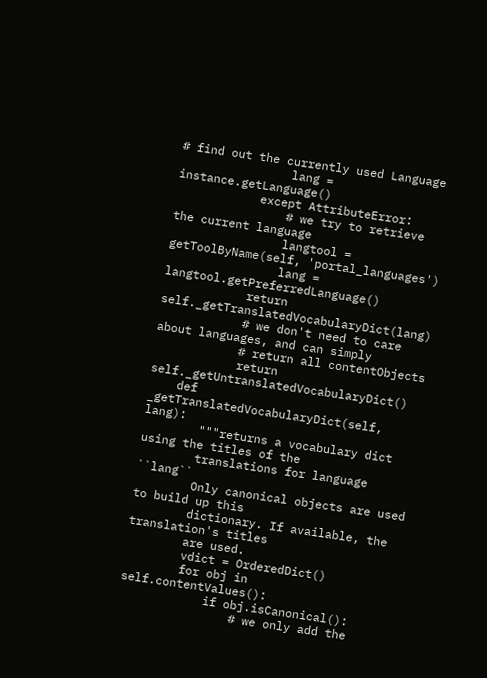# find out the currently used Language
                lang = instance.getLanguage()
            except AttributeError:
                # we try to retrieve the current language
                langtool = getToolByName(self, 'portal_languages')
                lang = langtool.getPreferredLanguage()
            return self._getTranslatedVocabularyDict(lang)
            # we don't need to care about languages, and can simply
            # return all contentObjects
            return self._getUntranslatedVocabularyDict()
    def _getTranslatedVocabularyDict(self, lang):
        """returns a vocabulary dict using the titles of the
        translations for language ``lang``
        Only canonical objects are used to build up this
        dictionary. If available, the translation's titles
        are used.
        vdict = OrderedDict()
        for obj in self.contentValues():
            if obj.isCanonical():
                # we only add the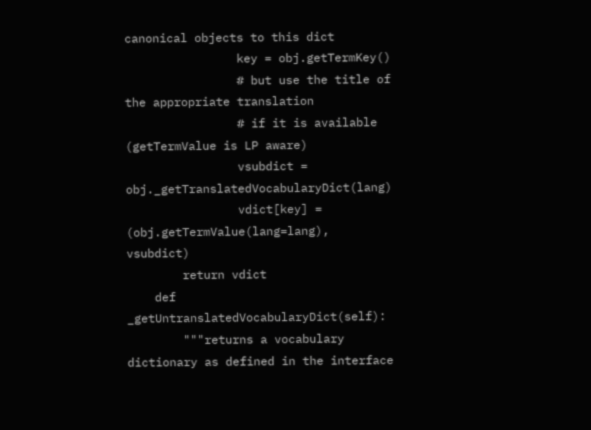canonical objects to this dict
                key = obj.getTermKey()
                # but use the title of the appropriate translation
                # if it is available (getTermValue is LP aware)
                vsubdict = obj._getTranslatedVocabularyDict(lang)
                vdict[key] = (obj.getTermValue(lang=lang), vsubdict)
        return vdict
    def _getUntranslatedVocabularyDict(self):
        """returns a vocabulary dictionary as defined in the interface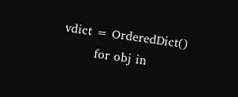vdict = OrderedDict()
        for obj in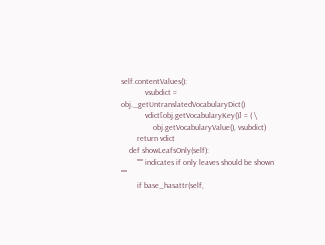self.contentValues():
            vsubdict = obj._getUntranslatedVocabularyDict()
            vdict[obj.getVocabularyKey()] = ( \
                obj.getVocabularyValue(), vsubdict)
        return vdict
    def showLeafsOnly(self):
        """ indicates if only leaves should be shown """
        if base_hasattr(self,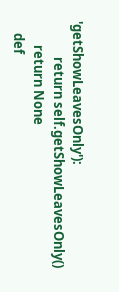'getShowLeavesOnly'):
            return self.getShowLeavesOnly()
        return None
    def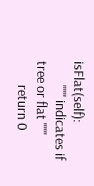isFlat(self):
        """ indicates if tree or flat """
        return 0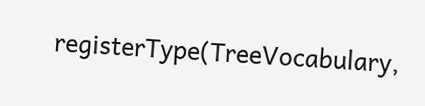registerType(TreeVocabulary,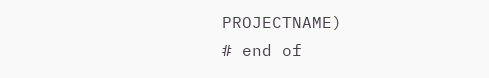PROJECTNAME)
# end of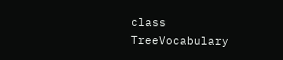class TreeVocabulary